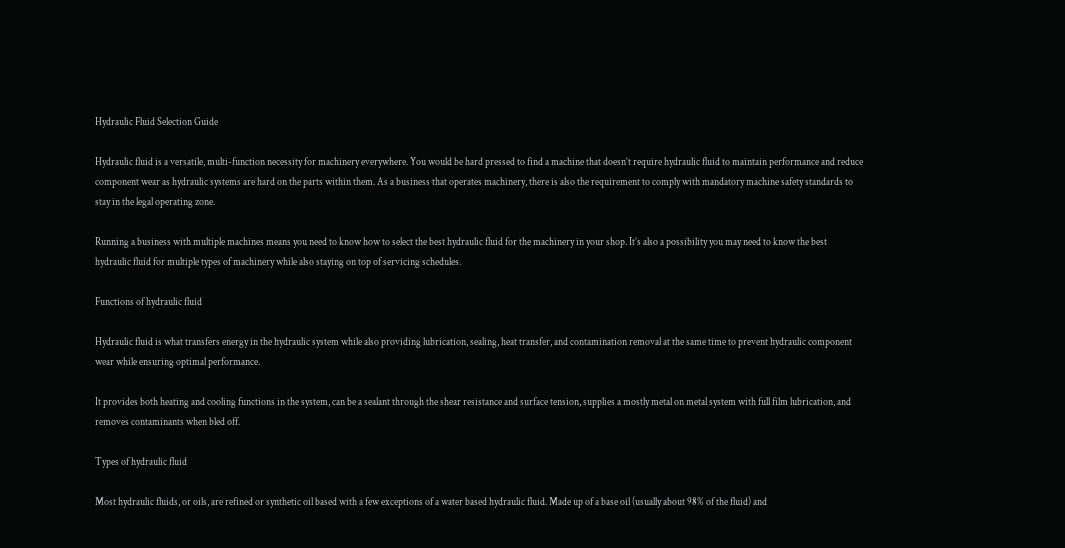Hydraulic Fluid Selection Guide

Hydraulic fluid is a versatile, multi-function necessity for machinery everywhere. You would be hard pressed to find a machine that doesn’t require hydraulic fluid to maintain performance and reduce component wear as hydraulic systems are hard on the parts within them. As a business that operates machinery, there is also the requirement to comply with mandatory machine safety standards to stay in the legal operating zone.

Running a business with multiple machines means you need to know how to select the best hydraulic fluid for the machinery in your shop. It’s also a possibility you may need to know the best hydraulic fluid for multiple types of machinery while also staying on top of servicing schedules.

Functions of hydraulic fluid

Hydraulic fluid is what transfers energy in the hydraulic system while also providing lubrication, sealing, heat transfer, and contamination removal at the same time to prevent hydraulic component wear while ensuring optimal performance.

It provides both heating and cooling functions in the system, can be a sealant through the shear resistance and surface tension, supplies a mostly metal on metal system with full film lubrication, and removes contaminants when bled off.

Types of hydraulic fluid

Most hydraulic fluids, or oils, are refined or synthetic oil based with a few exceptions of a water based hydraulic fluid. Made up of a base oil (usually about 98% of the fluid) and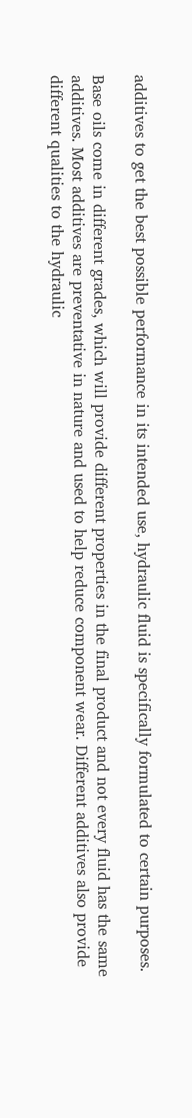additives to get the best possible performance in its intended use, hydraulic fluid is specifically formulated to certain purposes.

Base oils come in different grades, which will provide different properties in the final product and not every fluid has the same additives. Most additives are preventative in nature and used to help reduce component wear. Different additives also provide different qualities to the hydraulic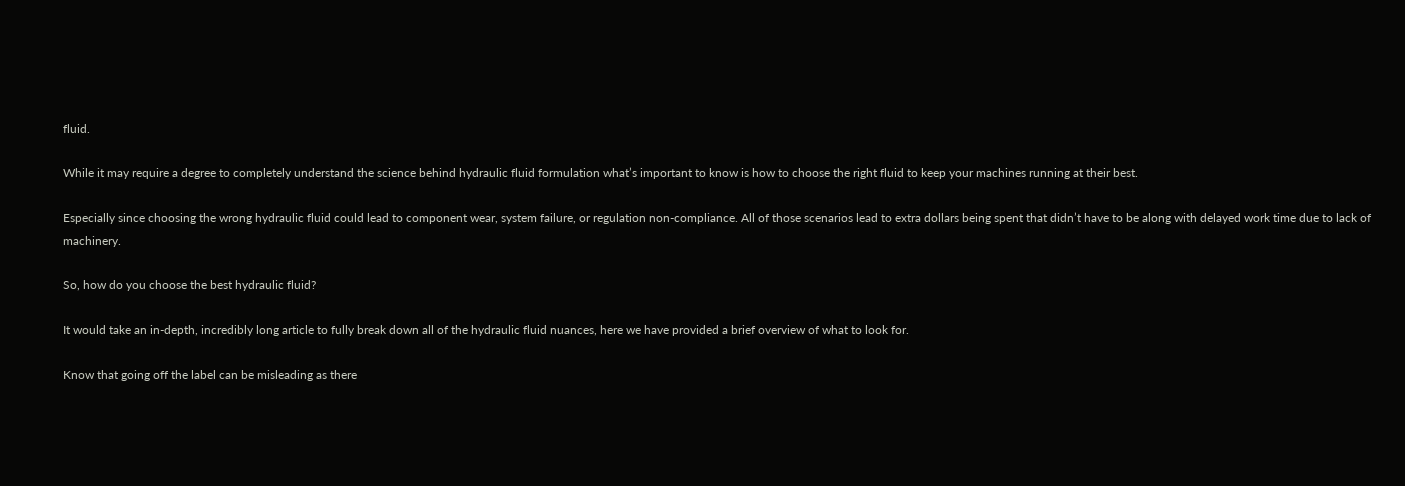fluid.

While it may require a degree to completely understand the science behind hydraulic fluid formulation what’s important to know is how to choose the right fluid to keep your machines running at their best.

Especially since choosing the wrong hydraulic fluid could lead to component wear, system failure, or regulation non-compliance. All of those scenarios lead to extra dollars being spent that didn’t have to be along with delayed work time due to lack of machinery.

So, how do you choose the best hydraulic fluid?

It would take an in-depth, incredibly long article to fully break down all of the hydraulic fluid nuances, here we have provided a brief overview of what to look for.

Know that going off the label can be misleading as there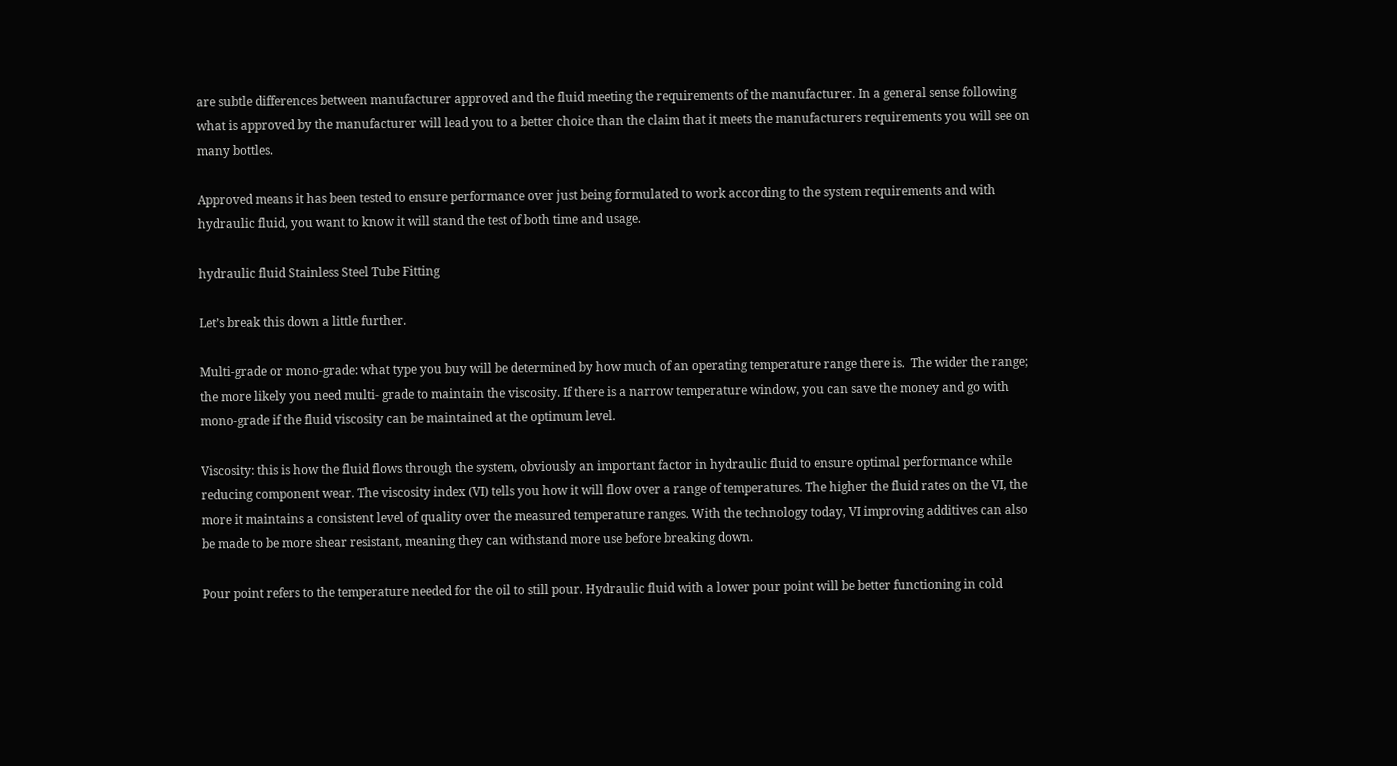are subtle differences between manufacturer approved and the fluid meeting the requirements of the manufacturer. In a general sense following what is approved by the manufacturer will lead you to a better choice than the claim that it meets the manufacturers requirements you will see on many bottles.

Approved means it has been tested to ensure performance over just being formulated to work according to the system requirements and with hydraulic fluid, you want to know it will stand the test of both time and usage.

hydraulic fluid Stainless Steel Tube Fitting

Let’s break this down a little further.

Multi-grade or mono-grade: what type you buy will be determined by how much of an operating temperature range there is.  The wider the range; the more likely you need multi- grade to maintain the viscosity. If there is a narrow temperature window, you can save the money and go with mono-grade if the fluid viscosity can be maintained at the optimum level.

Viscosity: this is how the fluid flows through the system, obviously an important factor in hydraulic fluid to ensure optimal performance while reducing component wear. The viscosity index (VI) tells you how it will flow over a range of temperatures. The higher the fluid rates on the VI, the more it maintains a consistent level of quality over the measured temperature ranges. With the technology today, VI improving additives can also be made to be more shear resistant, meaning they can withstand more use before breaking down.

Pour point refers to the temperature needed for the oil to still pour. Hydraulic fluid with a lower pour point will be better functioning in cold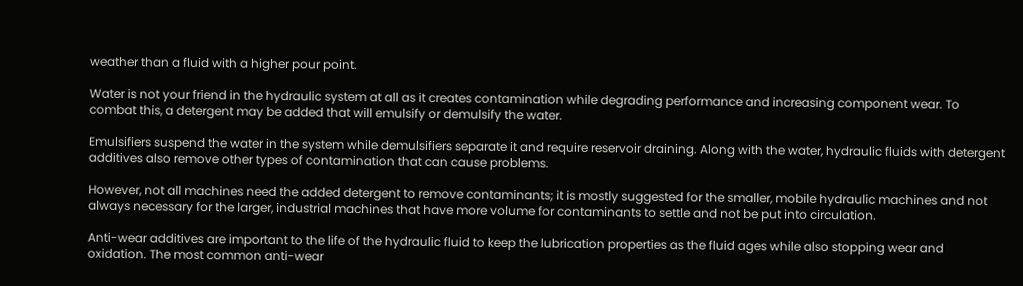weather than a fluid with a higher pour point.

Water is not your friend in the hydraulic system at all as it creates contamination while degrading performance and increasing component wear. To combat this, a detergent may be added that will emulsify or demulsify the water.

Emulsifiers suspend the water in the system while demulsifiers separate it and require reservoir draining. Along with the water, hydraulic fluids with detergent additives also remove other types of contamination that can cause problems.

However, not all machines need the added detergent to remove contaminants; it is mostly suggested for the smaller, mobile hydraulic machines and not always necessary for the larger, industrial machines that have more volume for contaminants to settle and not be put into circulation.

Anti-wear additives are important to the life of the hydraulic fluid to keep the lubrication properties as the fluid ages while also stopping wear and oxidation. The most common anti-wear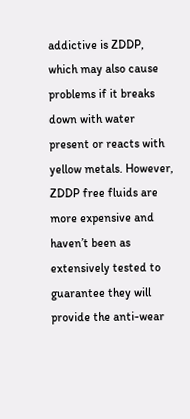addictive is ZDDP, which may also cause problems if it breaks down with water present or reacts with yellow metals. However, ZDDP free fluids are more expensive and haven’t been as extensively tested to guarantee they will provide the anti-wear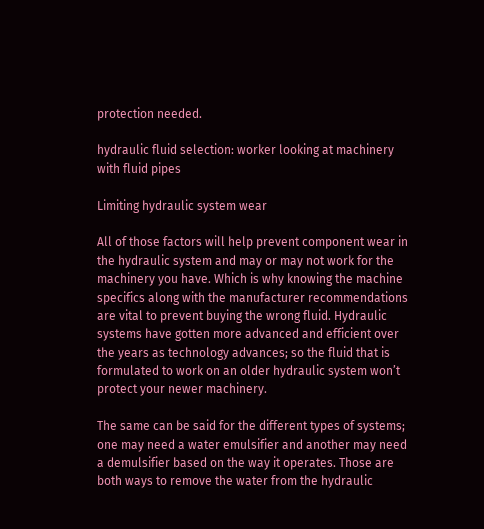protection needed.

hydraulic fluid selection: worker looking at machinery with fluid pipes

Limiting hydraulic system wear

All of those factors will help prevent component wear in the hydraulic system and may or may not work for the machinery you have. Which is why knowing the machine specifics along with the manufacturer recommendations are vital to prevent buying the wrong fluid. Hydraulic systems have gotten more advanced and efficient over the years as technology advances; so the fluid that is formulated to work on an older hydraulic system won’t protect your newer machinery.

The same can be said for the different types of systems; one may need a water emulsifier and another may need a demulsifier based on the way it operates. Those are both ways to remove the water from the hydraulic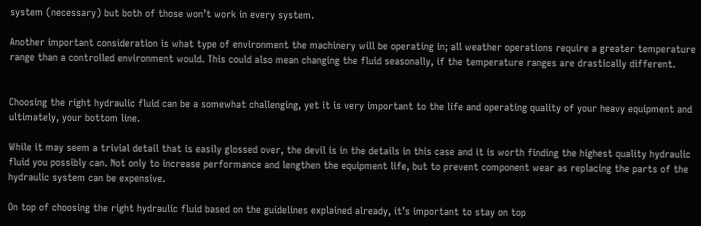system (necessary) but both of those won’t work in every system.

Another important consideration is what type of environment the machinery will be operating in; all weather operations require a greater temperature range than a controlled environment would. This could also mean changing the fluid seasonally, if the temperature ranges are drastically different.


Choosing the right hydraulic fluid can be a somewhat challenging, yet it is very important to the life and operating quality of your heavy equipment and ultimately, your bottom line.

While it may seem a trivial detail that is easily glossed over, the devil is in the details in this case and it is worth finding the highest quality hydraulic fluid you possibly can. Not only to increase performance and lengthen the equipment life, but to prevent component wear as replacing the parts of the hydraulic system can be expensive.

On top of choosing the right hydraulic fluid based on the guidelines explained already, it’s important to stay on top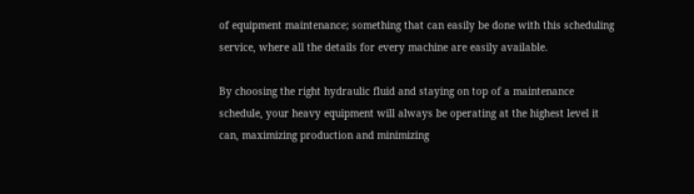of equipment maintenance; something that can easily be done with this scheduling service, where all the details for every machine are easily available.

By choosing the right hydraulic fluid and staying on top of a maintenance schedule, your heavy equipment will always be operating at the highest level it can, maximizing production and minimizing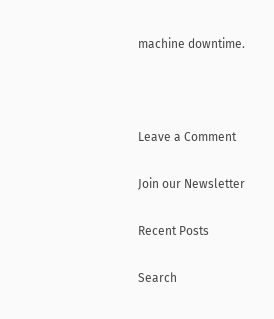machine downtime.



Leave a Comment

Join our Newsletter

Recent Posts

Search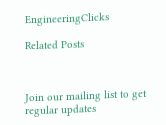EngineeringClicks

Related Posts



Join our mailing list to get regular updates